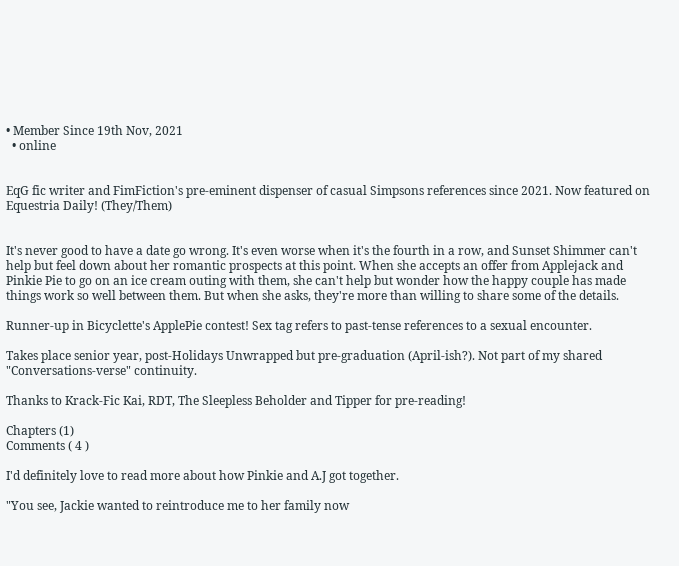• Member Since 19th Nov, 2021
  • online


EqG fic writer and FimFiction's pre-eminent dispenser of casual Simpsons references since 2021. Now featured on Equestria Daily! (They/Them)


It's never good to have a date go wrong. It's even worse when it's the fourth in a row, and Sunset Shimmer can't help but feel down about her romantic prospects at this point. When she accepts an offer from Applejack and Pinkie Pie to go on an ice cream outing with them, she can't help but wonder how the happy couple has made things work so well between them. But when she asks, they're more than willing to share some of the details.

Runner-up in Bicyclette's ApplePie contest! Sex tag refers to past-tense references to a sexual encounter.

Takes place senior year, post-Holidays Unwrapped but pre-graduation (April-ish?). Not part of my shared "Conversations-verse" continuity.

Thanks to Krack-Fic Kai, RDT, The Sleepless Beholder and Tipper for pre-reading!

Chapters (1)
Comments ( 4 )

I'd definitely love to read more about how Pinkie and A.J got together.

"You see, Jackie wanted to reintroduce me to her family now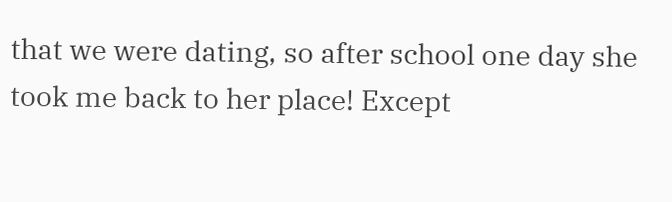that we were dating, so after school one day she took me back to her place! Except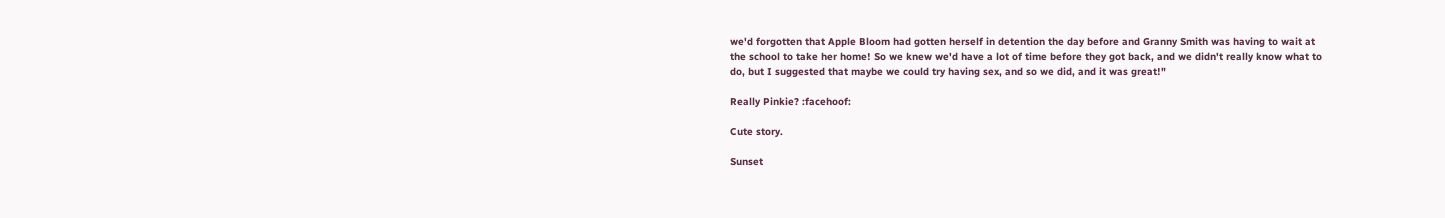we'd forgotten that Apple Bloom had gotten herself in detention the day before and Granny Smith was having to wait at the school to take her home! So we knew we'd have a lot of time before they got back, and we didn't really know what to do, but I suggested that maybe we could try having sex, and so we did, and it was great!"

Really Pinkie? :facehoof:

Cute story.

Sunset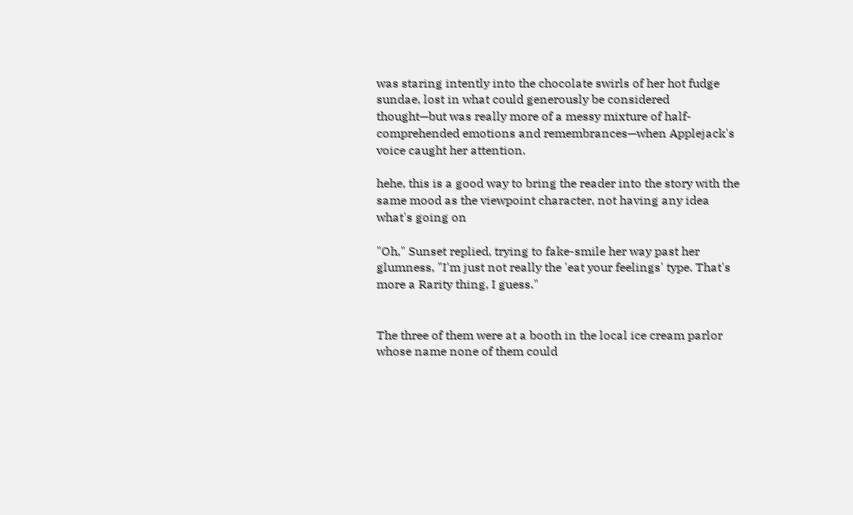was staring intently into the chocolate swirls of her hot fudge sundae, lost in what could generously be considered thought—but was really more of a messy mixture of half-comprehended emotions and remembrances—when Applejack's voice caught her attention.

hehe, this is a good way to bring the reader into the story with the same mood as the viewpoint character, not having any idea what's going on

"Oh," Sunset replied, trying to fake-smile her way past her glumness, "I'm just not really the 'eat your feelings' type. That's more a Rarity thing, I guess."


The three of them were at a booth in the local ice cream parlor whose name none of them could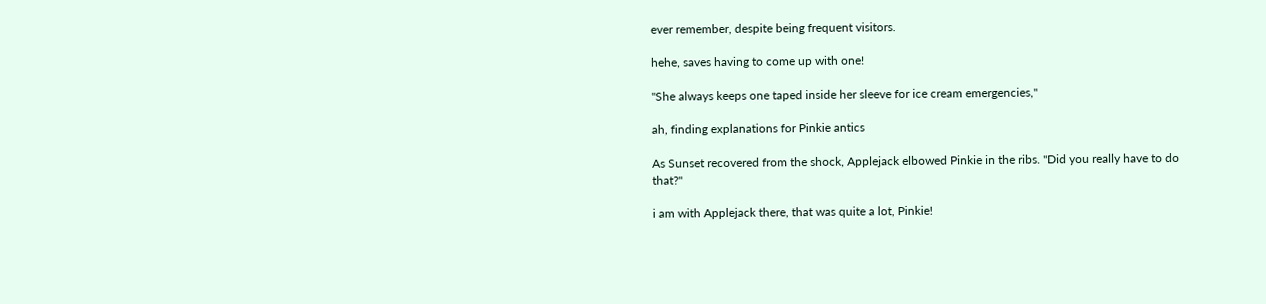ever remember, despite being frequent visitors.

hehe, saves having to come up with one!

"She always keeps one taped inside her sleeve for ice cream emergencies,"

ah, finding explanations for Pinkie antics

As Sunset recovered from the shock, Applejack elbowed Pinkie in the ribs. "Did you really have to do that?"

i am with Applejack there, that was quite a lot, Pinkie!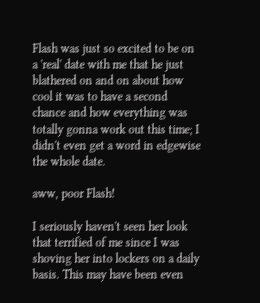Flash was just so excited to be on a 'real' date with me that he just blathered on and on about how cool it was to have a second chance and how everything was totally gonna work out this time; I didn't even get a word in edgewise the whole date.

aww, poor Flash!

I seriously haven't seen her look that terrified of me since I was shoving her into lockers on a daily basis. This may have been even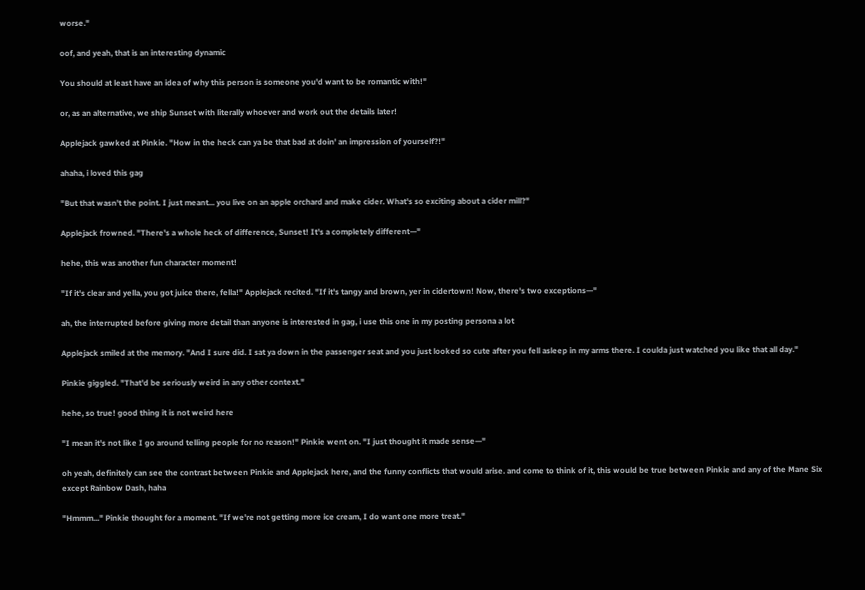worse."

oof, and yeah, that is an interesting dynamic

You should at least have an idea of why this person is someone you'd want to be romantic with!"

or, as an alternative, we ship Sunset with literally whoever and work out the details later!

Applejack gawked at Pinkie. "How in the heck can ya be that bad at doin' an impression of yourself?!"

ahaha, i loved this gag

"But that wasn't the point. I just meant... you live on an apple orchard and make cider. What's so exciting about a cider mill?"

Applejack frowned. "There's a whole heck of difference, Sunset! It's a completely different—"

hehe, this was another fun character moment!

"If it's clear and yella, you got juice there, fella!" Applejack recited. "If it's tangy and brown, yer in cidertown! Now, there's two exceptions—"

ah, the interrupted before giving more detail than anyone is interested in gag, i use this one in my posting persona a lot

Applejack smiled at the memory. "And I sure did. I sat ya down in the passenger seat and you just looked so cute after you fell asleep in my arms there. I coulda just watched you like that all day."

Pinkie giggled. "That'd be seriously weird in any other context."

hehe, so true! good thing it is not weird here

"I mean it's not like I go around telling people for no reason!" Pinkie went on. "I just thought it made sense—"

oh yeah, definitely can see the contrast between Pinkie and Applejack here, and the funny conflicts that would arise. and come to think of it, this would be true between Pinkie and any of the Mane Six except Rainbow Dash, haha

"Hmmm..." Pinkie thought for a moment. "If we're not getting more ice cream, I do want one more treat."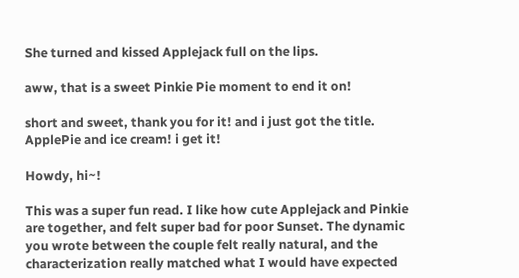She turned and kissed Applejack full on the lips.

aww, that is a sweet Pinkie Pie moment to end it on!

short and sweet, thank you for it! and i just got the title. ApplePie and ice cream! i get it!

Howdy, hi~!

This was a super fun read. I like how cute Applejack and Pinkie are together, and felt super bad for poor Sunset. The dynamic you wrote between the couple felt really natural, and the characterization really matched what I would have expected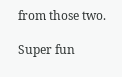from those two.

Super fun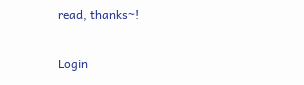read, thanks~!

Login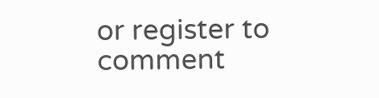or register to comment